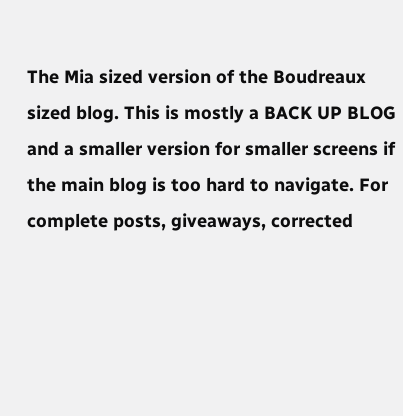The Mia sized version of the Boudreaux sized blog. This is mostly a BACK UP BLOG and a smaller version for smaller screens if the main blog is too hard to navigate. For complete posts, giveaways, corrected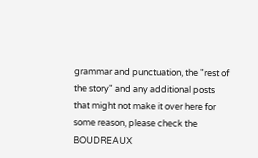grammar and punctuation, the "rest of the story" and any additional posts that might not make it over here for some reason, please check the BOUDREAUX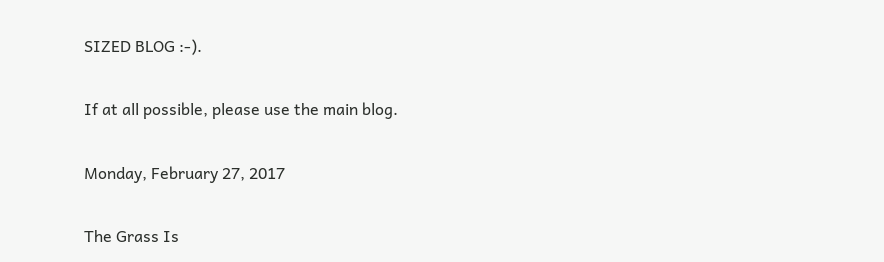SIZED BLOG :-).

If at all possible, please use the main blog.

Monday, February 27, 2017

The Grass Is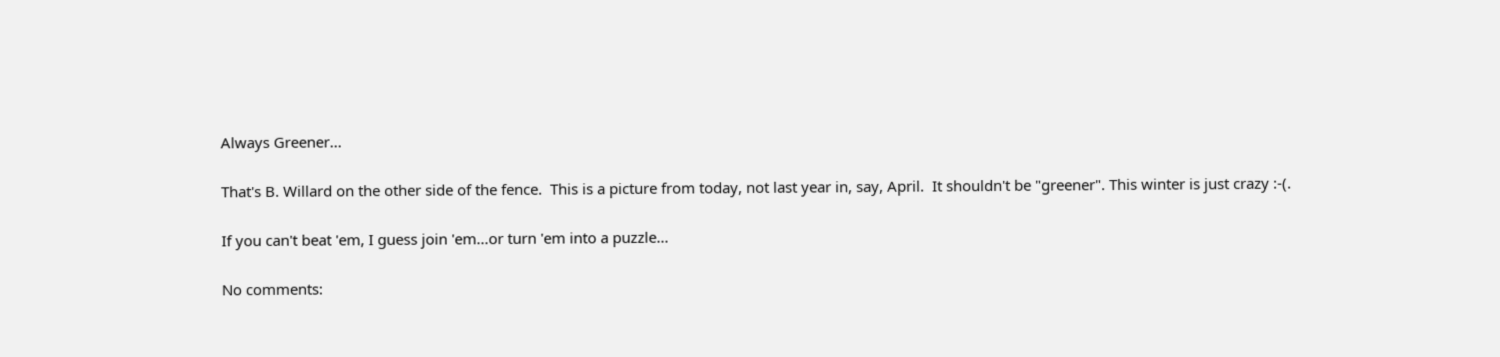Always Greener...

That's B. Willard on the other side of the fence.  This is a picture from today, not last year in, say, April.  It shouldn't be "greener". This winter is just crazy :-(.

If you can't beat 'em, I guess join 'em...or turn 'em into a puzzle...

No comments: